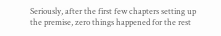Seriously, after the first few chapters setting up the premise, zero things happened for the rest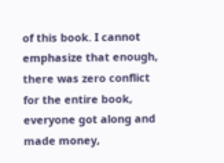of this book. I cannot emphasize that enough, there was zero conflict for the entire book, everyone got along and made money,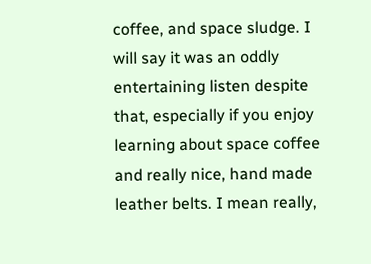coffee, and space sludge. I will say it was an oddly entertaining listen despite that, especially if you enjoy learning about space coffee and really nice, hand made leather belts. I mean really,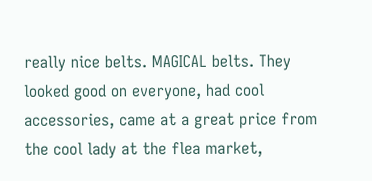really nice belts. MAGICAL belts. They looked good on everyone, had cool accessories, came at a great price from the cool lady at the flea market,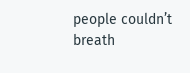people couldn’t breath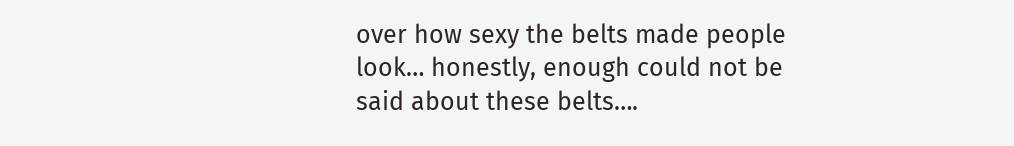over how sexy the belts made people look… honestly, enough could not be said about these belts….